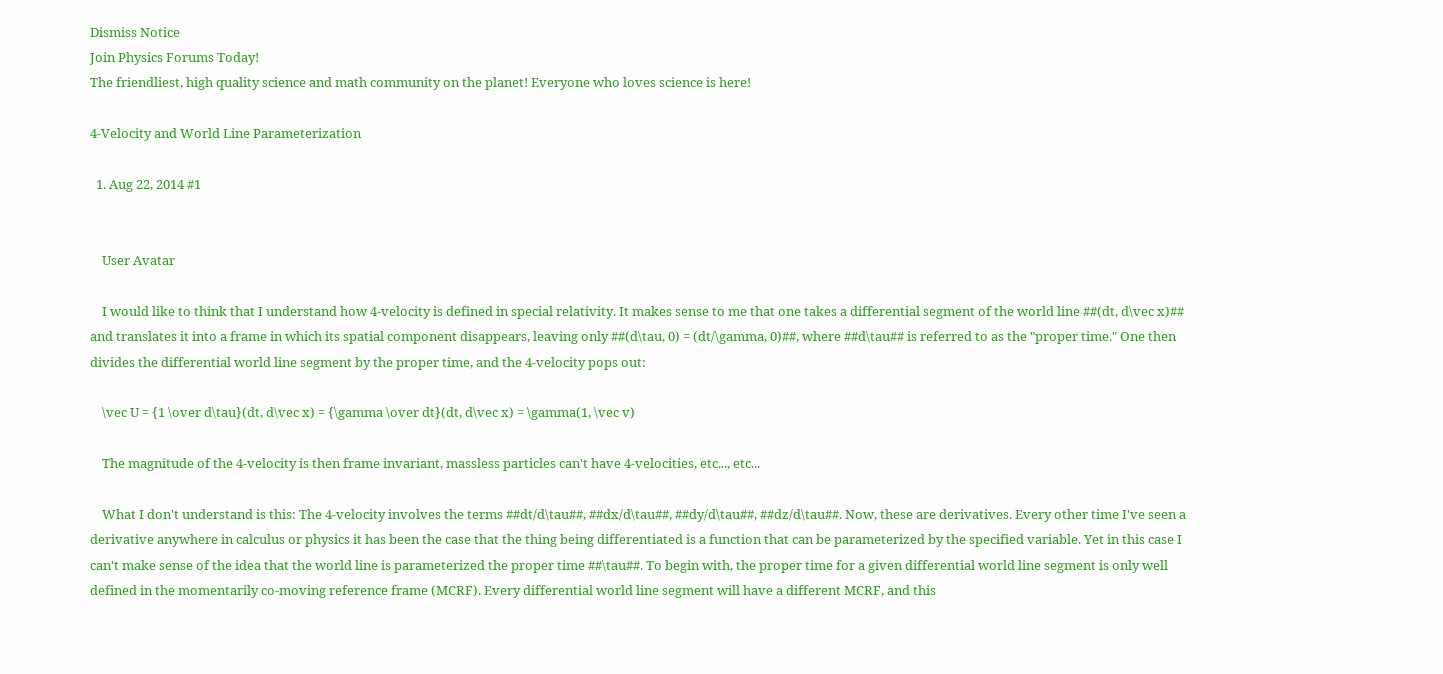Dismiss Notice
Join Physics Forums Today!
The friendliest, high quality science and math community on the planet! Everyone who loves science is here!

4-Velocity and World Line Parameterization

  1. Aug 22, 2014 #1


    User Avatar

    I would like to think that I understand how 4-velocity is defined in special relativity. It makes sense to me that one takes a differential segment of the world line ##(dt, d\vec x)## and translates it into a frame in which its spatial component disappears, leaving only ##(d\tau, 0) = (dt/\gamma, 0)##, where ##d\tau## is referred to as the "proper time." One then divides the differential world line segment by the proper time, and the 4-velocity pops out:

    \vec U = {1 \over d\tau}(dt, d\vec x) = {\gamma \over dt}(dt, d\vec x) = \gamma(1, \vec v)

    The magnitude of the 4-velocity is then frame invariant, massless particles can't have 4-velocities, etc..., etc...

    What I don't understand is this: The 4-velocity involves the terms ##dt/d\tau##, ##dx/d\tau##, ##dy/d\tau##, ##dz/d\tau##. Now, these are derivatives. Every other time I've seen a derivative anywhere in calculus or physics it has been the case that the thing being differentiated is a function that can be parameterized by the specified variable. Yet in this case I can't make sense of the idea that the world line is parameterized the proper time ##\tau##. To begin with, the proper time for a given differential world line segment is only well defined in the momentarily co-moving reference frame (MCRF). Every differential world line segment will have a different MCRF, and this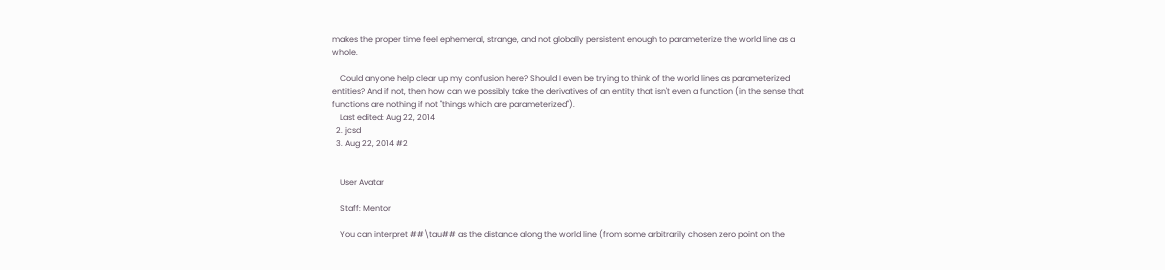makes the proper time feel ephemeral, strange, and not globally persistent enough to parameterize the world line as a whole.

    Could anyone help clear up my confusion here? Should I even be trying to think of the world lines as parameterized entities? And if not, then how can we possibly take the derivatives of an entity that isn't even a function (in the sense that functions are nothing if not "things which are parameterized").
    Last edited: Aug 22, 2014
  2. jcsd
  3. Aug 22, 2014 #2


    User Avatar

    Staff: Mentor

    You can interpret ##\tau## as the distance along the world line (from some arbitrarily chosen zero point on the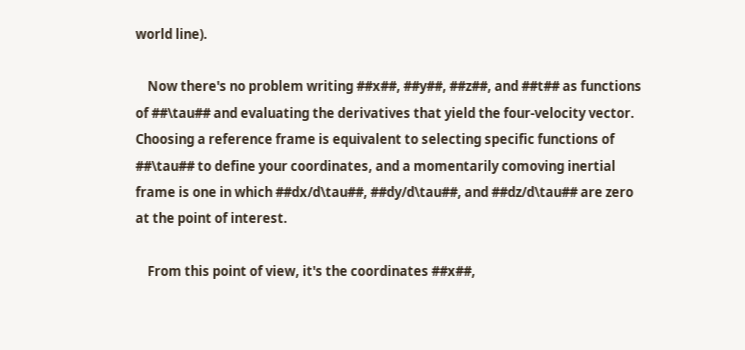world line).

    Now there's no problem writing ##x##, ##y##, ##z##, and ##t## as functions of ##\tau## and evaluating the derivatives that yield the four-velocity vector. Choosing a reference frame is equivalent to selecting specific functions of ##\tau## to define your coordinates, and a momentarily comoving inertial frame is one in which ##dx/d\tau##, ##dy/d\tau##, and ##dz/d\tau## are zero at the point of interest.

    From this point of view, it's the coordinates ##x##,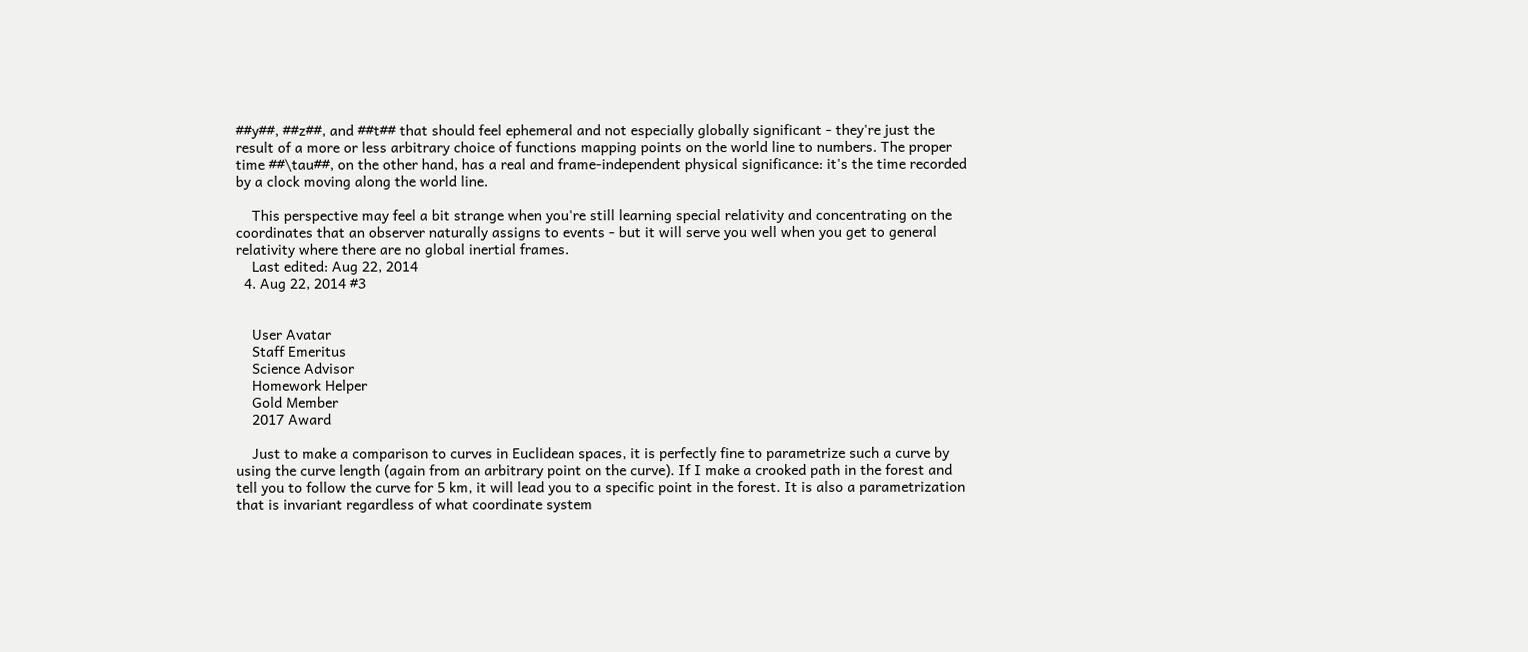##y##, ##z##, and ##t## that should feel ephemeral and not especially globally significant - they're just the result of a more or less arbitrary choice of functions mapping points on the world line to numbers. The proper time ##\tau##, on the other hand, has a real and frame-independent physical significance: it's the time recorded by a clock moving along the world line.

    This perspective may feel a bit strange when you're still learning special relativity and concentrating on the coordinates that an observer naturally assigns to events - but it will serve you well when you get to general relativity where there are no global inertial frames.
    Last edited: Aug 22, 2014
  4. Aug 22, 2014 #3


    User Avatar
    Staff Emeritus
    Science Advisor
    Homework Helper
    Gold Member
    2017 Award

    Just to make a comparison to curves in Euclidean spaces, it is perfectly fine to parametrize such a curve by using the curve length (again from an arbitrary point on the curve). If I make a crooked path in the forest and tell you to follow the curve for 5 km, it will lead you to a specific point in the forest. It is also a parametrization that is invariant regardless of what coordinate system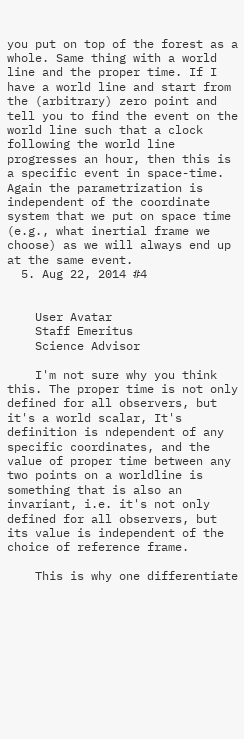you put on top of the forest as a whole. Same thing with a world line and the proper time. If I have a world line and start from the (arbitrary) zero point and tell you to find the event on the world line such that a clock following the world line progresses an hour, then this is a specific event in space-time. Again the parametrization is independent of the coordinate system that we put on space time (e.g., what inertial frame we choose) as we will always end up at the same event.
  5. Aug 22, 2014 #4


    User Avatar
    Staff Emeritus
    Science Advisor

    I'm not sure why you think this. The proper time is not only defined for all observers, but it's a world scalar, It's definition is ndependent of any specific coordinates, and the value of proper time between any two points on a worldline is something that is also an invariant, i.e. it's not only defined for all observers, but its value is independent of the choice of reference frame.

    This is why one differentiate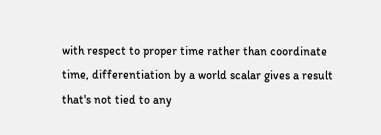with respect to proper time rather than coordinate time, differentiation by a world scalar gives a result that's not tied to any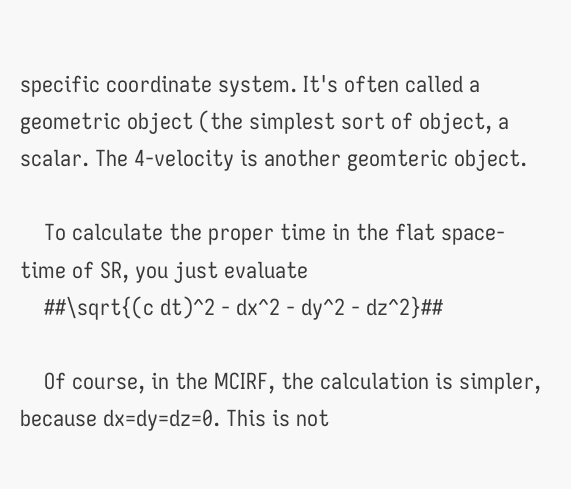specific coordinate system. It's often called a geometric object (the simplest sort of object, a scalar. The 4-velocity is another geomteric object.

    To calculate the proper time in the flat space-time of SR, you just evaluate
    ##\sqrt{(c dt)^2 - dx^2 - dy^2 - dz^2}##

    Of course, in the MCIRF, the calculation is simpler, because dx=dy=dz=0. This is not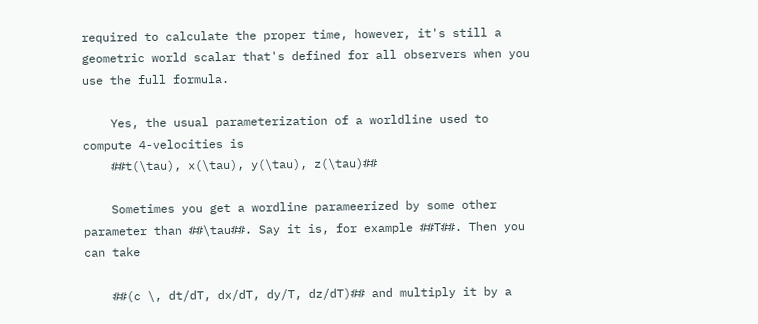required to calculate the proper time, however, it's still a geometric world scalar that's defined for all observers when you use the full formula.

    Yes, the usual parameterization of a worldline used to compute 4-velocities is
    ##t(\tau), x(\tau), y(\tau), z(\tau)##

    Sometimes you get a wordline parameerized by some other parameter than ##\tau##. Say it is, for example ##T##. Then you can take

    ##(c \, dt/dT, dx/dT, dy/T, dz/dT)## and multiply it by a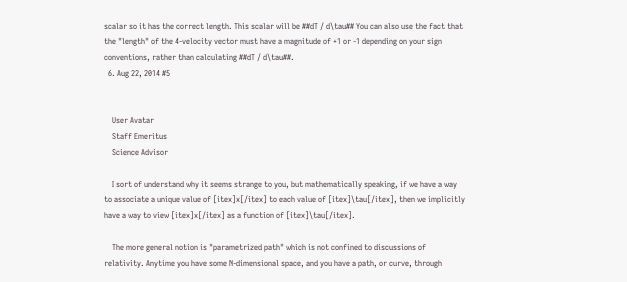scalar so it has the correct length. This scalar will be ##dT / d\tau## You can also use the fact that the "length" of the 4-velocity vector must have a magnitude of +1 or -1 depending on your sign conventions, rather than calculating ##dT / d\tau##.
  6. Aug 22, 2014 #5


    User Avatar
    Staff Emeritus
    Science Advisor

    I sort of understand why it seems strange to you, but mathematically speaking, if we have a way to associate a unique value of [itex]x[/itex] to each value of [itex]\tau[/itex], then we implicitly have a way to view [itex]x[/itex] as a function of [itex]\tau[/itex].

    The more general notion is "parametrized path" which is not confined to discussions of relativity. Anytime you have some N-dimensional space, and you have a path, or curve, through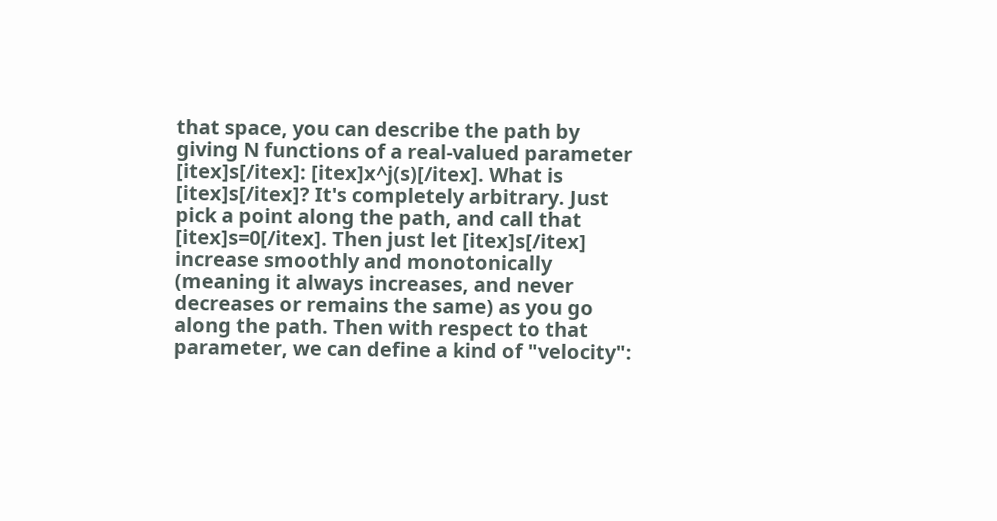that space, you can describe the path by giving N functions of a real-valued parameter [itex]s[/itex]: [itex]x^j(s)[/itex]. What is [itex]s[/itex]? It's completely arbitrary. Just pick a point along the path, and call that [itex]s=0[/itex]. Then just let [itex]s[/itex] increase smoothly and monotonically (meaning it always increases, and never decreases or remains the same) as you go along the path. Then with respect to that parameter, we can define a kind of "velocity":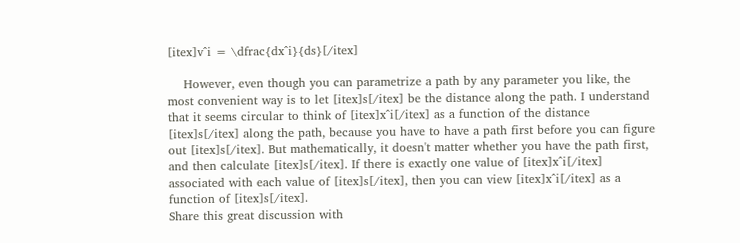[itex]v^i = \dfrac{dx^i}{ds}[/itex]

    However, even though you can parametrize a path by any parameter you like, the most convenient way is to let [itex]s[/itex] be the distance along the path. I understand that it seems circular to think of [itex]x^i[/itex] as a function of the distance [itex]s[/itex] along the path, because you have to have a path first before you can figure out [itex]s[/itex]. But mathematically, it doesn't matter whether you have the path first, and then calculate [itex]s[/itex]. If there is exactly one value of [itex]x^i[/itex] associated with each value of [itex]s[/itex], then you can view [itex]x^i[/itex] as a function of [itex]s[/itex].
Share this great discussion with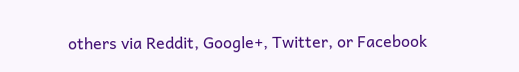others via Reddit, Google+, Twitter, or Facebook